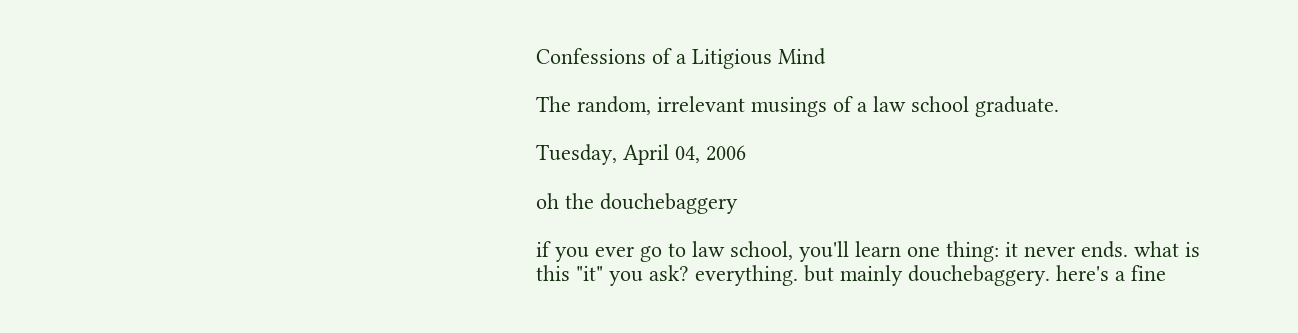Confessions of a Litigious Mind

The random, irrelevant musings of a law school graduate.

Tuesday, April 04, 2006

oh the douchebaggery

if you ever go to law school, you'll learn one thing: it never ends. what is this "it" you ask? everything. but mainly douchebaggery. here's a fine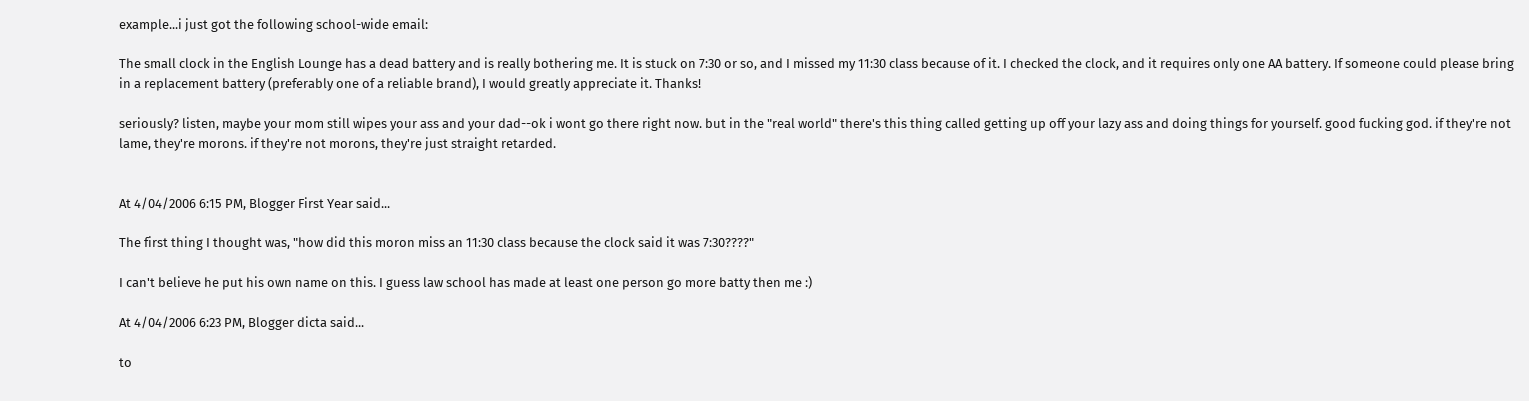example...i just got the following school-wide email:

The small clock in the English Lounge has a dead battery and is really bothering me. It is stuck on 7:30 or so, and I missed my 11:30 class because of it. I checked the clock, and it requires only one AA battery. If someone could please bring in a replacement battery (preferably one of a reliable brand), I would greatly appreciate it. Thanks!

seriously? listen, maybe your mom still wipes your ass and your dad--ok i wont go there right now. but in the "real world" there's this thing called getting up off your lazy ass and doing things for yourself. good fucking god. if they're not lame, they're morons. if they're not morons, they're just straight retarded.


At 4/04/2006 6:15 PM, Blogger First Year said...

The first thing I thought was, "how did this moron miss an 11:30 class because the clock said it was 7:30????"

I can't believe he put his own name on this. I guess law school has made at least one person go more batty then me :)

At 4/04/2006 6:23 PM, Blogger dicta said...

to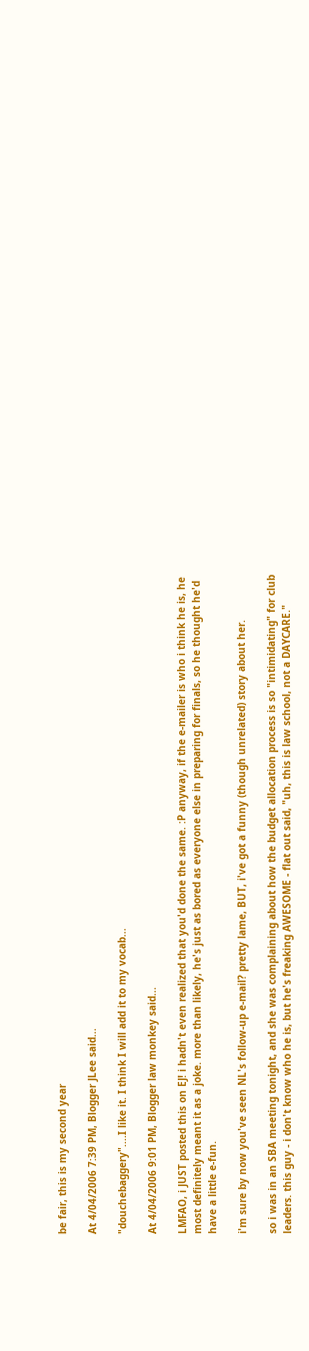be fair, this is my second year

At 4/04/2006 7:39 PM, Blogger JLee said...

"douchebaggery"....I like it. I think I will add it to my vocab...

At 4/04/2006 9:01 PM, Blogger law monkey said...

LMFAO, i JUST posted this on EJ! i hadn't even realized that you'd done the same. :P anyway, if the e-mailer is who i think he is, he most definitely meant it as a joke. more than likely, he's just as bored as everyone else in preparing for finals, so he thought he'd have a little e-fun.

i'm sure by now you've seen NL's follow-up e-mail? pretty lame, BUT, i've got a funny (though unrelated) story about her.

so i was in an SBA meeting tonight, and she was complaining about how the budget allocation process is so "intimidating" for club leaders. this guy - i don't know who he is, but he's freaking AWESOME - flat out said, "uh, this is law school, not a DAYCARE."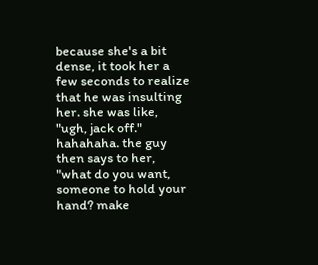because she's a bit dense, it took her a few seconds to realize that he was insulting her. she was like, "ugh, jack off." hahahaha. the guy then says to her, "what do you want, someone to hold your hand? make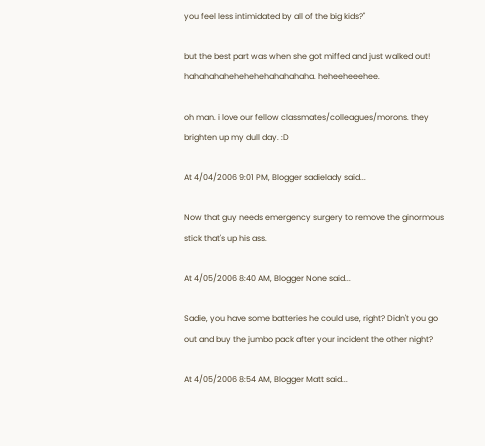you feel less intimidated by all of the big kids?"

but the best part was when she got miffed and just walked out! hahahahahehehehehahahahaha. heheeheeehee.

oh man. i love our fellow classmates/colleagues/morons. they brighten up my dull day. :D

At 4/04/2006 9:01 PM, Blogger sadielady said...

Now that guy needs emergency surgery to remove the ginormous stick that's up his ass.

At 4/05/2006 8:40 AM, Blogger None said...

Sadie, you have some batteries he could use, right? Didn't you go out and buy the jumbo pack after your incident the other night?

At 4/05/2006 8:54 AM, Blogger Matt said...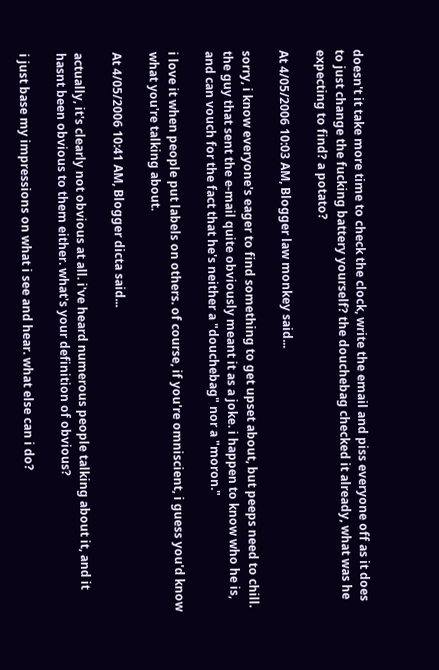doesn't it take more time to check the clock, write the email and piss everyone off as it does to just change the fucking battery yourself? the douchebag checked it already, what was he expecting to find? a potato?

At 4/05/2006 10:03 AM, Blogger law monkey said...

sorry, i know everyone's eager to find something to get upset about, but peeps need to chill. the guy that sent the e-mail quite obviously meant it as a joke. i happen to know who he is, and can vouch for the fact that he's neither a "douchebag" nor a "moron."

i love it when people put labels on others. of course, if you're omniscient, i guess you'd know what you're talking about.

At 4/05/2006 10:41 AM, Blogger dicta said...

actually, it's clearly not obvious at all. i've heard numerous people talking about it, and it hasnt been obvious to them either. what's your definition of obvious?

i just base my impressions on what i see and hear. what else can i do?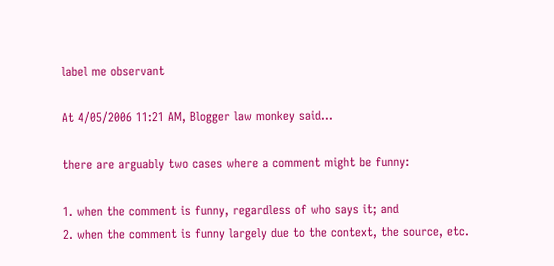label me observant

At 4/05/2006 11:21 AM, Blogger law monkey said...

there are arguably two cases where a comment might be funny:

1. when the comment is funny, regardless of who says it; and
2. when the comment is funny largely due to the context, the source, etc.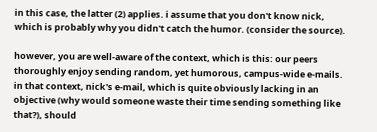in this case, the latter (2) applies. i assume that you don't know nick, which is probably why you didn't catch the humor. (consider the source).

however, you are well-aware of the context, which is this: our peers thoroughly enjoy sending random, yet humorous, campus-wide e-mails. in that context, nick's e-mail, which is quite obviously lacking in an objective (why would someone waste their time sending something like that?), should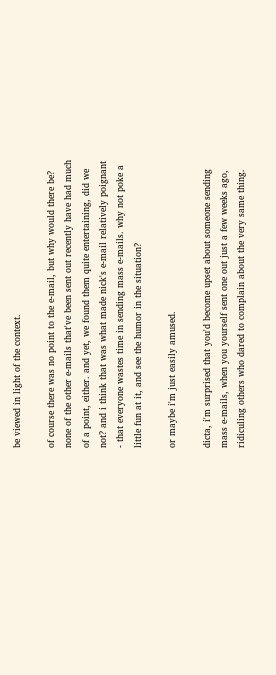be viewed in light of the context.

of course there was no point to the e-mail, but why would there be? none of the other e-mails that've been sent out recently have had much of a point, either. and yet, we found them quite entertaining, did we not? and i think that was what made nick's e-mail relatively poignant - that everyone wastes time in sending mass e-mails. why not poke a little fun at it, and see the humor in the situation?

or maybe i'm just easily amused.

dicta, i'm surprised that you'd become upset about someone sending mass e-mails, when you yourself sent one out just a few weeks ago, ridiculing others who dared to complain about the very same thing.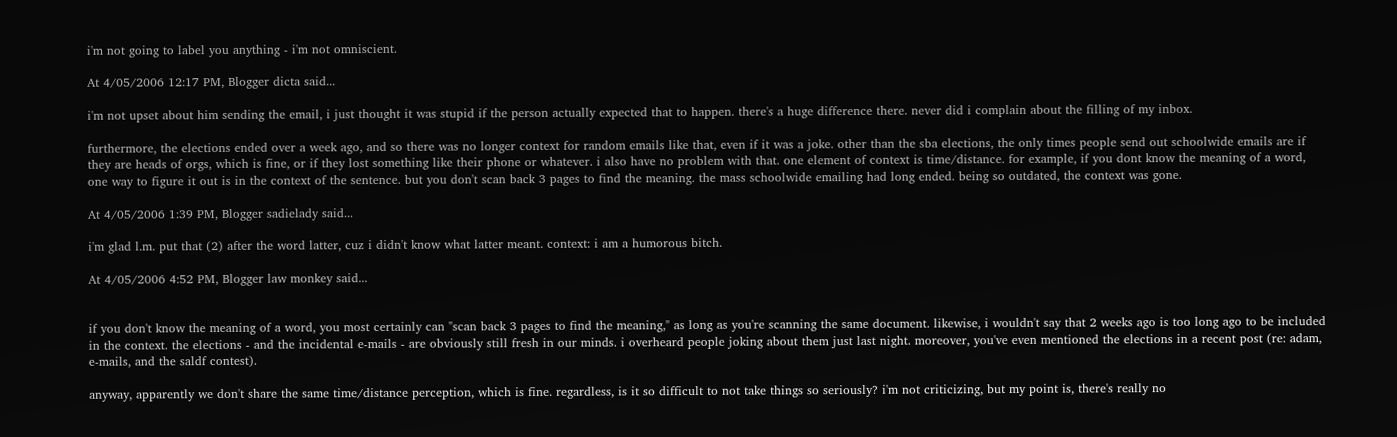i'm not going to label you anything - i'm not omniscient.

At 4/05/2006 12:17 PM, Blogger dicta said...

i'm not upset about him sending the email, i just thought it was stupid if the person actually expected that to happen. there's a huge difference there. never did i complain about the filling of my inbox.

furthermore, the elections ended over a week ago, and so there was no longer context for random emails like that, even if it was a joke. other than the sba elections, the only times people send out schoolwide emails are if they are heads of orgs, which is fine, or if they lost something like their phone or whatever. i also have no problem with that. one element of context is time/distance. for example, if you dont know the meaning of a word, one way to figure it out is in the context of the sentence. but you don't scan back 3 pages to find the meaning. the mass schoolwide emailing had long ended. being so outdated, the context was gone.

At 4/05/2006 1:39 PM, Blogger sadielady said...

i'm glad l.m. put that (2) after the word latter, cuz i didn't know what latter meant. context: i am a humorous bitch.

At 4/05/2006 4:52 PM, Blogger law monkey said...


if you don't know the meaning of a word, you most certainly can "scan back 3 pages to find the meaning," as long as you're scanning the same document. likewise, i wouldn't say that 2 weeks ago is too long ago to be included in the context. the elections - and the incidental e-mails - are obviously still fresh in our minds. i overheard people joking about them just last night. moreover, you've even mentioned the elections in a recent post (re: adam, e-mails, and the saldf contest).

anyway, apparently we don't share the same time/distance perception, which is fine. regardless, is it so difficult to not take things so seriously? i'm not criticizing, but my point is, there's really no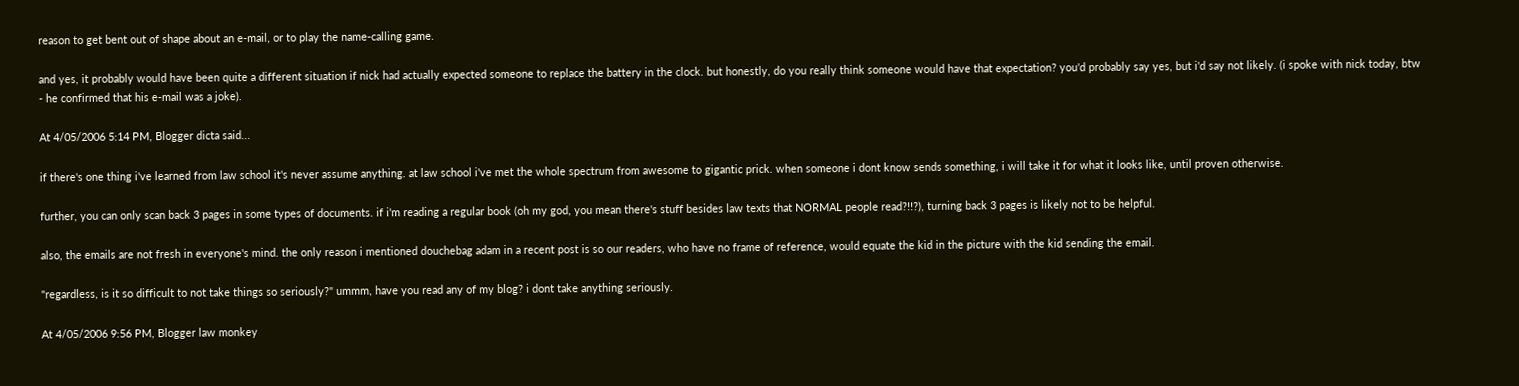reason to get bent out of shape about an e-mail, or to play the name-calling game.

and yes, it probably would have been quite a different situation if nick had actually expected someone to replace the battery in the clock. but honestly, do you really think someone would have that expectation? you'd probably say yes, but i'd say not likely. (i spoke with nick today, btw - he confirmed that his e-mail was a joke).

At 4/05/2006 5:14 PM, Blogger dicta said...

if there's one thing i've learned from law school it's never assume anything. at law school i've met the whole spectrum from awesome to gigantic prick. when someone i dont know sends something, i will take it for what it looks like, until proven otherwise.

further, you can only scan back 3 pages in some types of documents. if i'm reading a regular book (oh my god, you mean there's stuff besides law texts that NORMAL people read?!!?), turning back 3 pages is likely not to be helpful.

also, the emails are not fresh in everyone's mind. the only reason i mentioned douchebag adam in a recent post is so our readers, who have no frame of reference, would equate the kid in the picture with the kid sending the email.

"regardless, is it so difficult to not take things so seriously?" ummm, have you read any of my blog? i dont take anything seriously.

At 4/05/2006 9:56 PM, Blogger law monkey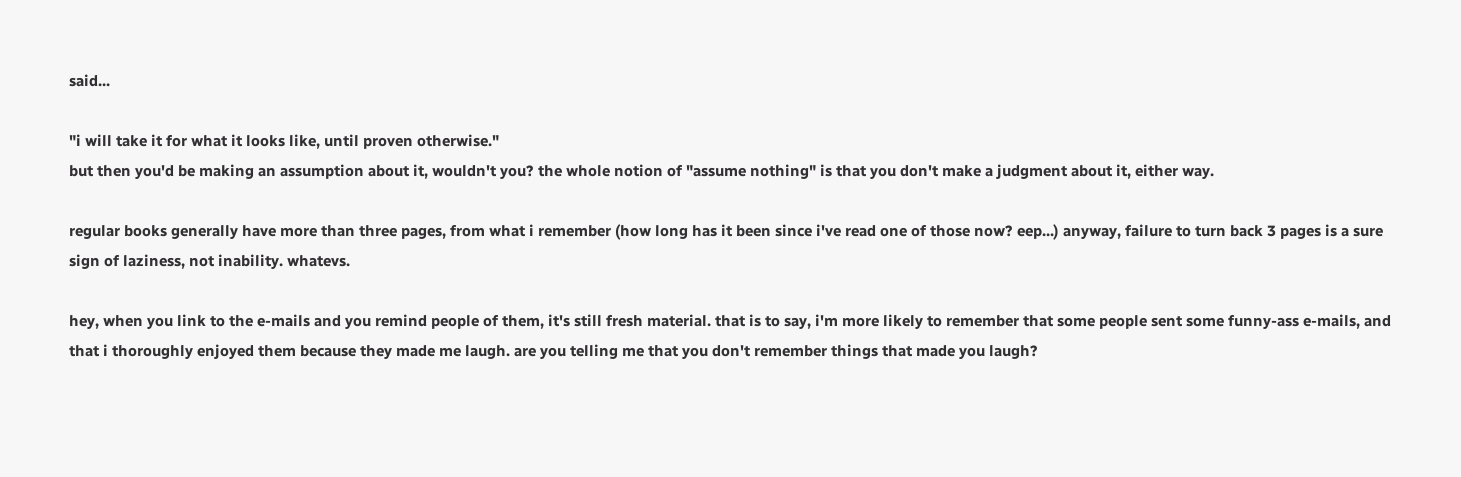said...

"i will take it for what it looks like, until proven otherwise."
but then you'd be making an assumption about it, wouldn't you? the whole notion of "assume nothing" is that you don't make a judgment about it, either way.

regular books generally have more than three pages, from what i remember (how long has it been since i've read one of those now? eep...) anyway, failure to turn back 3 pages is a sure sign of laziness, not inability. whatevs.

hey, when you link to the e-mails and you remind people of them, it's still fresh material. that is to say, i'm more likely to remember that some people sent some funny-ass e-mails, and that i thoroughly enjoyed them because they made me laugh. are you telling me that you don't remember things that made you laugh?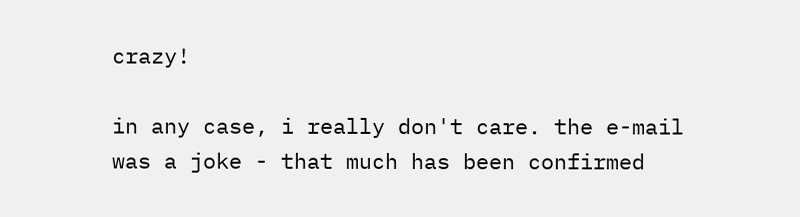crazy!

in any case, i really don't care. the e-mail was a joke - that much has been confirmed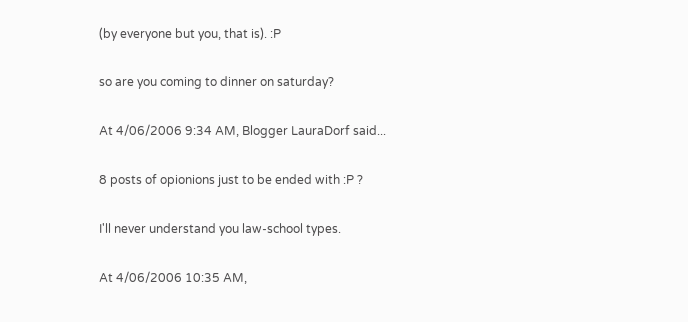(by everyone but you, that is). :P

so are you coming to dinner on saturday?

At 4/06/2006 9:34 AM, Blogger LauraDorf said...

8 posts of opionions just to be ended with :P ?

I'll never understand you law-school types.

At 4/06/2006 10:35 AM,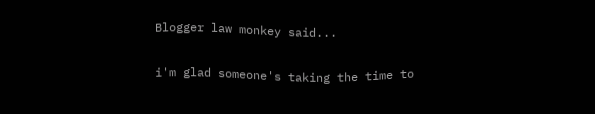Blogger law monkey said...

i'm glad someone's taking the time to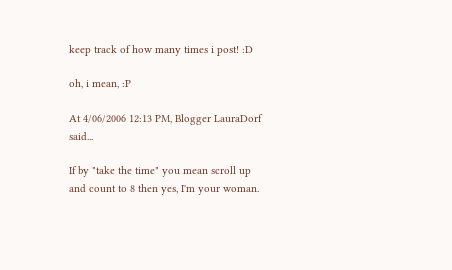keep track of how many times i post! :D

oh, i mean, :P

At 4/06/2006 12:13 PM, Blogger LauraDorf said...

If by "take the time" you mean scroll up and count to 8 then yes, I'm your woman.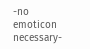-no emoticon necessary-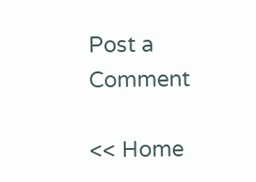Post a Comment

<< Home